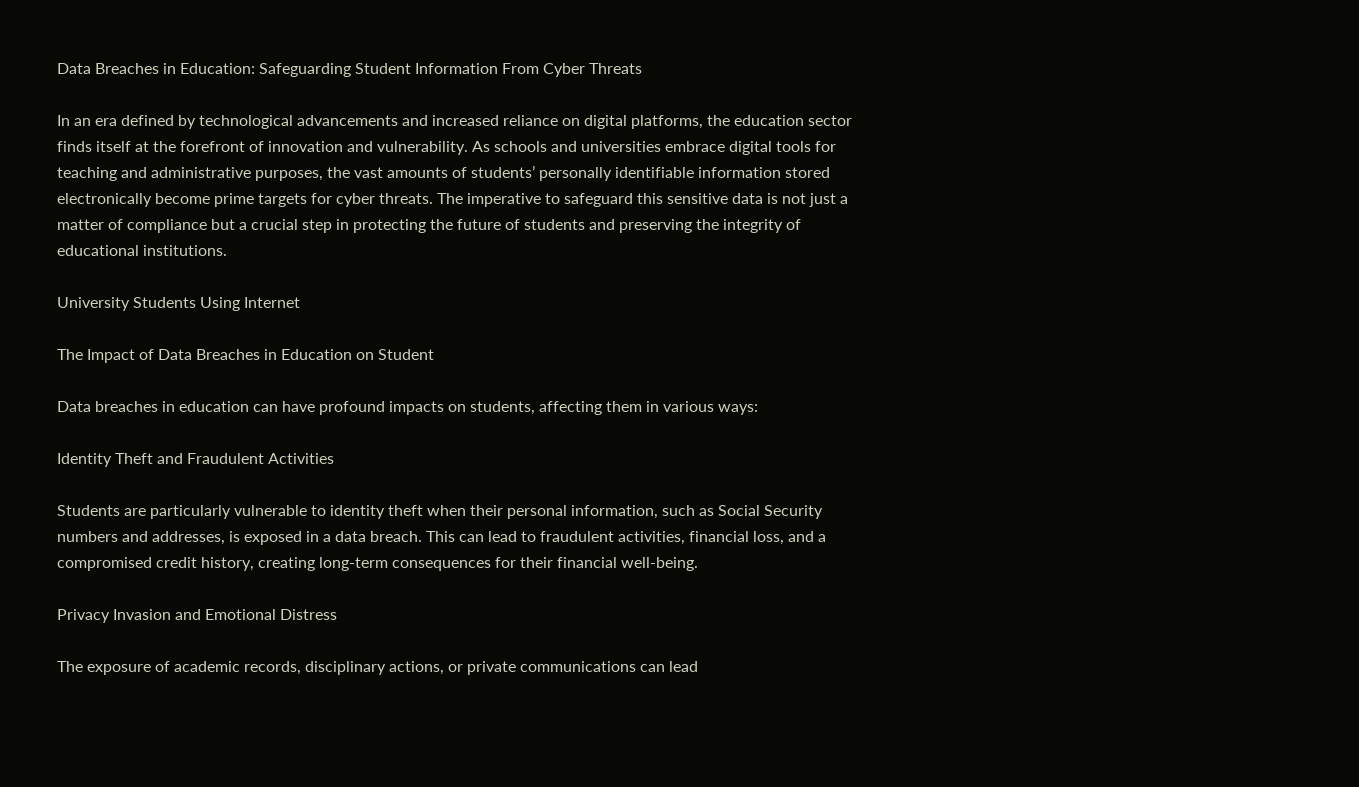Data Breaches in Education: Safeguarding Student Information From Cyber Threats

In an era defined by technological advancements and increased reliance on digital platforms, the education sector finds itself at the forefront of innovation and vulnerability. As schools and universities embrace digital tools for teaching and administrative purposes, the vast amounts of students’ personally identifiable information stored electronically become prime targets for cyber threats. The imperative to safeguard this sensitive data is not just a matter of compliance but a crucial step in protecting the future of students and preserving the integrity of educational institutions.

University Students Using Internet

The Impact of Data Breaches in Education on Student

Data breaches in education can have profound impacts on students, affecting them in various ways:

Identity Theft and Fraudulent Activities

Students are particularly vulnerable to identity theft when their personal information, such as Social Security numbers and addresses, is exposed in a data breach. This can lead to fraudulent activities, financial loss, and a compromised credit history, creating long-term consequences for their financial well-being.

Privacy Invasion and Emotional Distress

The exposure of academic records, disciplinary actions, or private communications can lead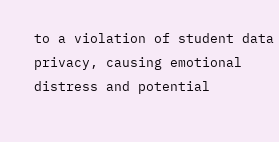to a violation of student data privacy, causing emotional distress and potential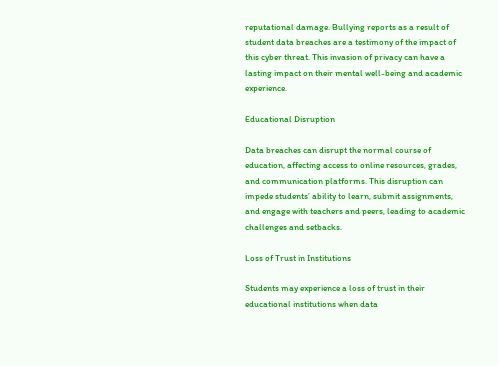reputational damage. Bullying reports as a result of student data breaches are a testimony of the impact of this cyber threat. This invasion of privacy can have a lasting impact on their mental well-being and academic experience.

Educational Disruption

Data breaches can disrupt the normal course of education, affecting access to online resources, grades, and communication platforms. This disruption can impede students’ ability to learn, submit assignments, and engage with teachers and peers, leading to academic challenges and setbacks.

Loss of Trust in Institutions

Students may experience a loss of trust in their educational institutions when data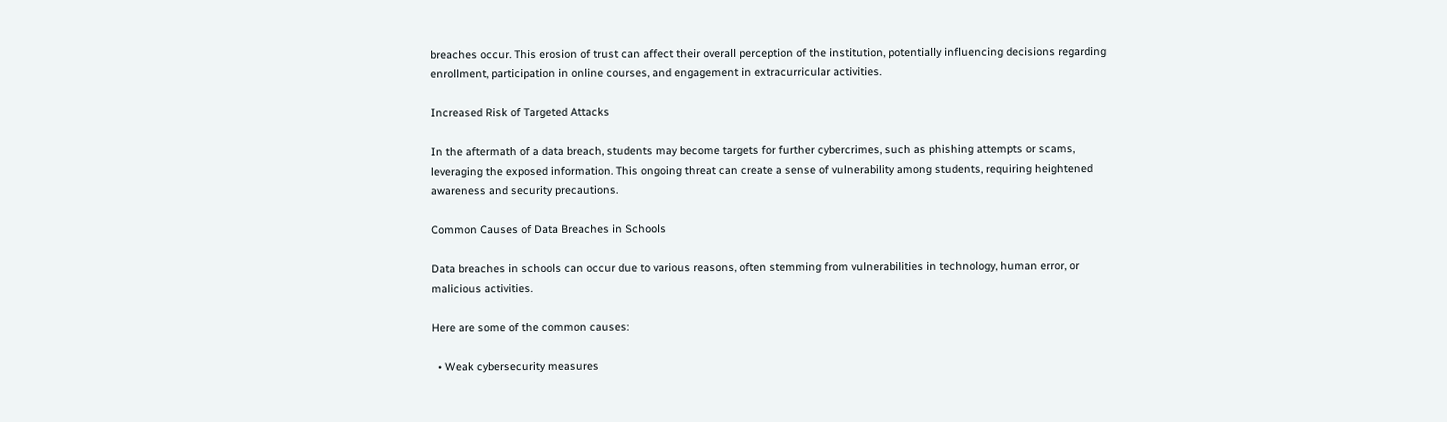breaches occur. This erosion of trust can affect their overall perception of the institution, potentially influencing decisions regarding enrollment, participation in online courses, and engagement in extracurricular activities.

Increased Risk of Targeted Attacks

In the aftermath of a data breach, students may become targets for further cybercrimes, such as phishing attempts or scams, leveraging the exposed information. This ongoing threat can create a sense of vulnerability among students, requiring heightened awareness and security precautions.

Common Causes of Data Breaches in Schools

Data breaches in schools can occur due to various reasons, often stemming from vulnerabilities in technology, human error, or malicious activities.

Here are some of the common causes:

  • Weak cybersecurity measures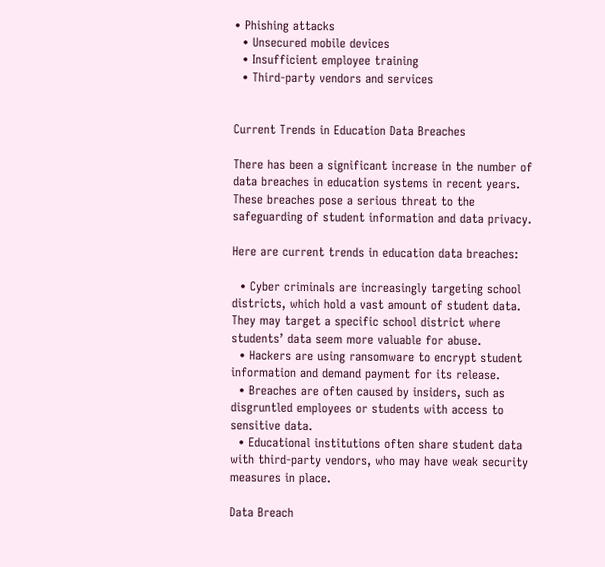• Phishing attacks
  • Unsecured mobile devices
  • Insufficient employee training
  • Third-party vendors and services


Current Trends in Education Data Breaches

There has been a significant increase in the number of data breaches in education systems in recent years. These breaches pose a serious threat to the safeguarding of student information and data privacy.

Here are current trends in education data breaches:

  • Cyber criminals are increasingly targeting school districts, which hold a vast amount of student data. They may target a specific school district where students’ data seem more valuable for abuse.
  • Hackers are using ransomware to encrypt student information and demand payment for its release.
  • Breaches are often caused by insiders, such as disgruntled employees or students with access to sensitive data.
  • Educational institutions often share student data with third-party vendors, who may have weak security measures in place.

Data Breach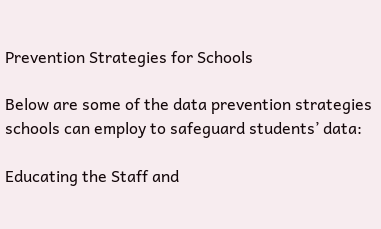Prevention Strategies for Schools

Below are some of the data prevention strategies schools can employ to safeguard students’ data:

Educating the Staff and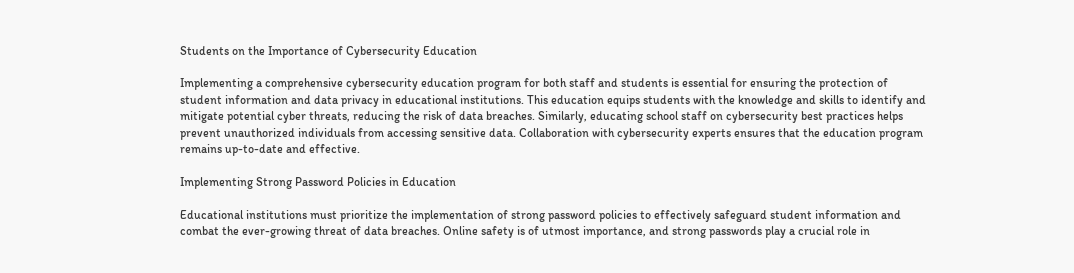Students on the Importance of Cybersecurity Education

Implementing a comprehensive cybersecurity education program for both staff and students is essential for ensuring the protection of student information and data privacy in educational institutions. This education equips students with the knowledge and skills to identify and mitigate potential cyber threats, reducing the risk of data breaches. Similarly, educating school staff on cybersecurity best practices helps prevent unauthorized individuals from accessing sensitive data. Collaboration with cybersecurity experts ensures that the education program remains up-to-date and effective.

Implementing Strong Password Policies in Education

Educational institutions must prioritize the implementation of strong password policies to effectively safeguard student information and combat the ever-growing threat of data breaches. Online safety is of utmost importance, and strong passwords play a crucial role in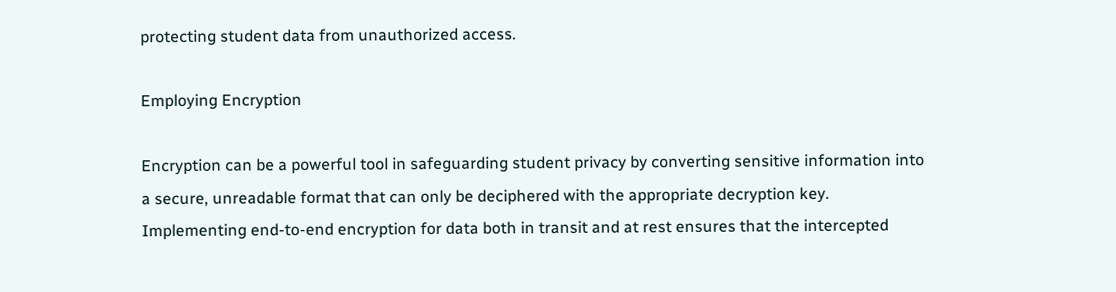protecting student data from unauthorized access.

Employing Encryption

Encryption can be a powerful tool in safeguarding student privacy by converting sensitive information into a secure, unreadable format that can only be deciphered with the appropriate decryption key. Implementing end-to-end encryption for data both in transit and at rest ensures that the intercepted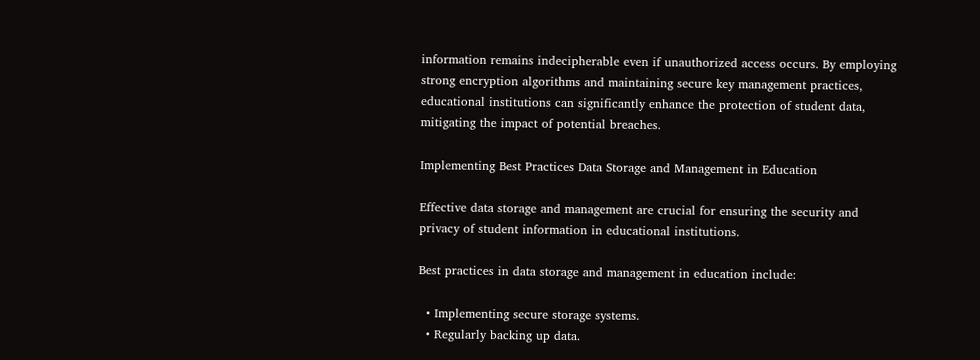information remains indecipherable even if unauthorized access occurs. By employing strong encryption algorithms and maintaining secure key management practices, educational institutions can significantly enhance the protection of student data, mitigating the impact of potential breaches.

Implementing Best Practices Data Storage and Management in Education

Effective data storage and management are crucial for ensuring the security and privacy of student information in educational institutions.

Best practices in data storage and management in education include:

  • Implementing secure storage systems.
  • Regularly backing up data.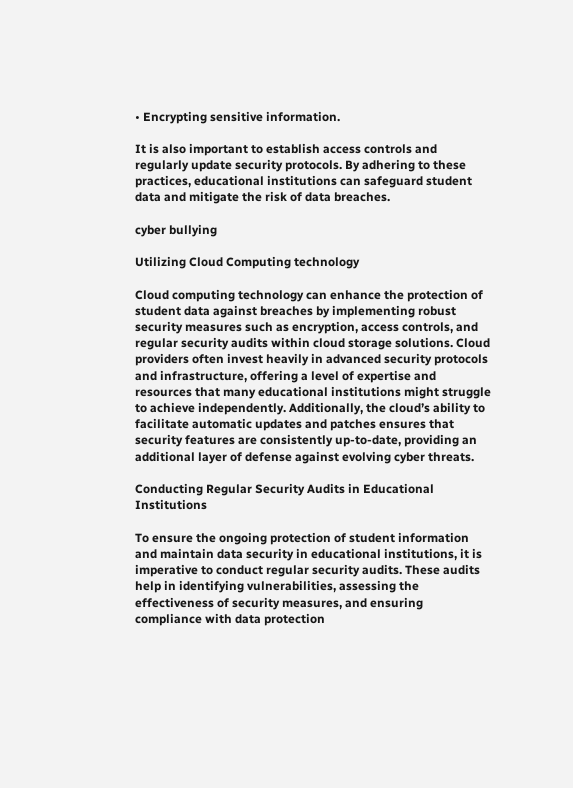• Encrypting sensitive information.

It is also important to establish access controls and regularly update security protocols. By adhering to these practices, educational institutions can safeguard student data and mitigate the risk of data breaches.

cyber bullying

Utilizing Cloud Computing technology

Cloud computing technology can enhance the protection of student data against breaches by implementing robust security measures such as encryption, access controls, and regular security audits within cloud storage solutions. Cloud providers often invest heavily in advanced security protocols and infrastructure, offering a level of expertise and resources that many educational institutions might struggle to achieve independently. Additionally, the cloud’s ability to facilitate automatic updates and patches ensures that security features are consistently up-to-date, providing an additional layer of defense against evolving cyber threats.

Conducting Regular Security Audits in Educational Institutions

To ensure the ongoing protection of student information and maintain data security in educational institutions, it is imperative to conduct regular security audits. These audits help in identifying vulnerabilities, assessing the effectiveness of security measures, and ensuring compliance with data protection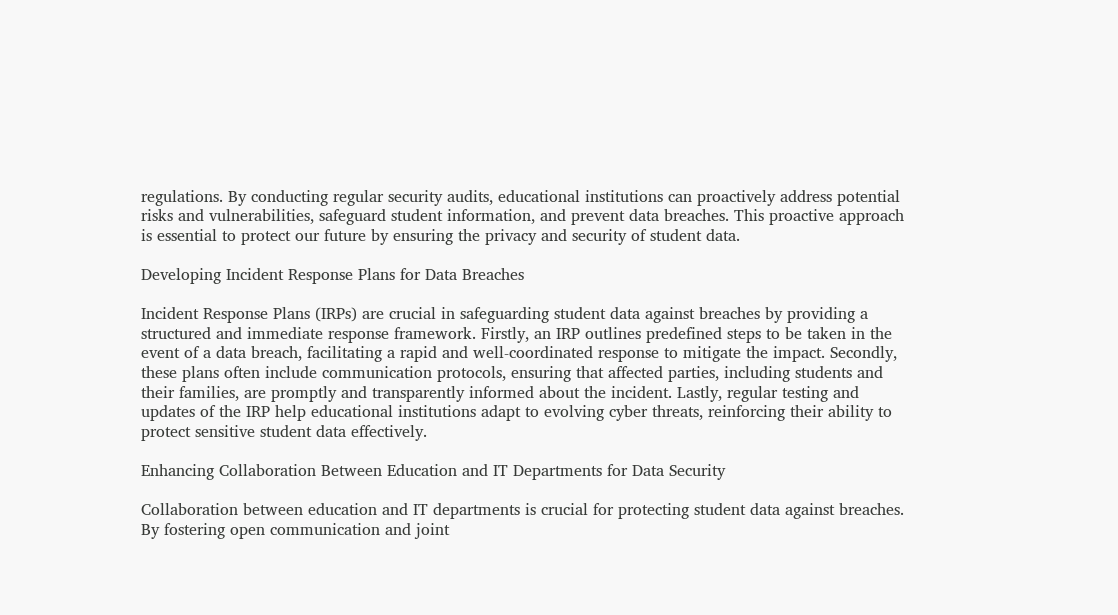regulations. By conducting regular security audits, educational institutions can proactively address potential risks and vulnerabilities, safeguard student information, and prevent data breaches. This proactive approach is essential to protect our future by ensuring the privacy and security of student data.

Developing Incident Response Plans for Data Breaches

Incident Response Plans (IRPs) are crucial in safeguarding student data against breaches by providing a structured and immediate response framework. Firstly, an IRP outlines predefined steps to be taken in the event of a data breach, facilitating a rapid and well-coordinated response to mitigate the impact. Secondly, these plans often include communication protocols, ensuring that affected parties, including students and their families, are promptly and transparently informed about the incident. Lastly, regular testing and updates of the IRP help educational institutions adapt to evolving cyber threats, reinforcing their ability to protect sensitive student data effectively.

Enhancing Collaboration Between Education and IT Departments for Data Security

Collaboration between education and IT departments is crucial for protecting student data against breaches. By fostering open communication and joint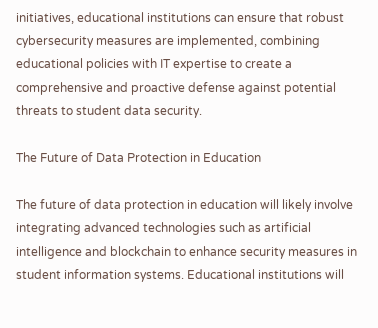initiatives, educational institutions can ensure that robust cybersecurity measures are implemented, combining educational policies with IT expertise to create a comprehensive and proactive defense against potential threats to student data security.

The Future of Data Protection in Education

The future of data protection in education will likely involve integrating advanced technologies such as artificial intelligence and blockchain to enhance security measures in student information systems. Educational institutions will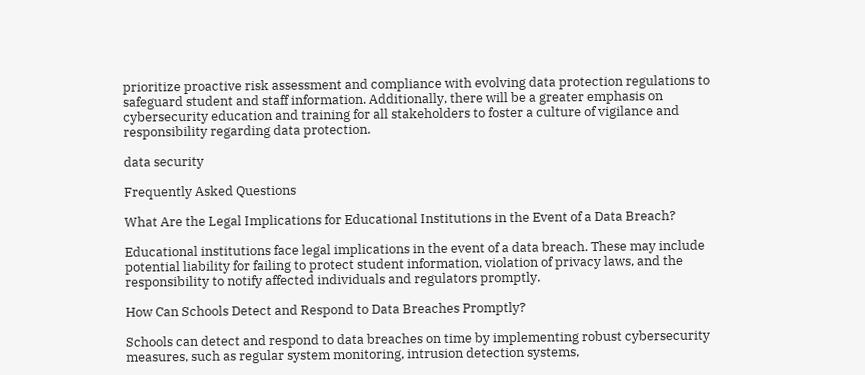prioritize proactive risk assessment and compliance with evolving data protection regulations to safeguard student and staff information. Additionally, there will be a greater emphasis on cybersecurity education and training for all stakeholders to foster a culture of vigilance and responsibility regarding data protection.

data security

Frequently Asked Questions

What Are the Legal Implications for Educational Institutions in the Event of a Data Breach?

Educational institutions face legal implications in the event of a data breach. These may include potential liability for failing to protect student information, violation of privacy laws, and the responsibility to notify affected individuals and regulators promptly.

How Can Schools Detect and Respond to Data Breaches Promptly?

Schools can detect and respond to data breaches on time by implementing robust cybersecurity measures, such as regular system monitoring, intrusion detection systems,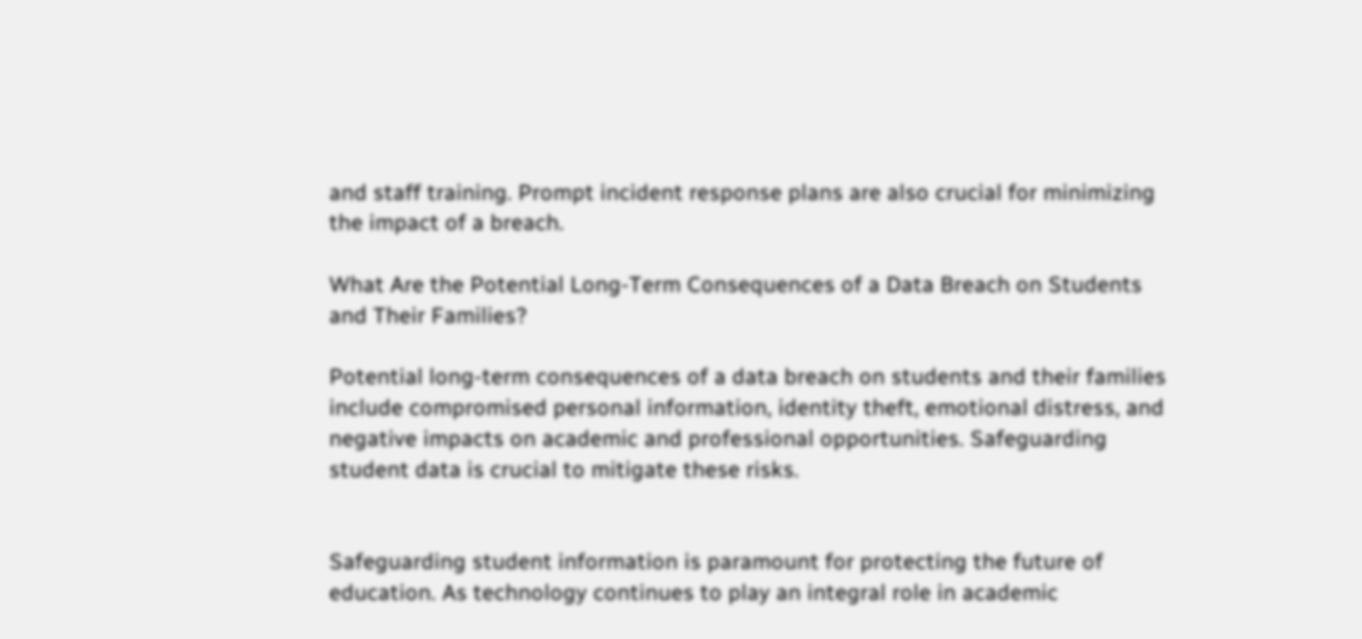and staff training. Prompt incident response plans are also crucial for minimizing the impact of a breach.

What Are the Potential Long-Term Consequences of a Data Breach on Students and Their Families?

Potential long-term consequences of a data breach on students and their families include compromised personal information, identity theft, emotional distress, and negative impacts on academic and professional opportunities. Safeguarding student data is crucial to mitigate these risks.


Safeguarding student information is paramount for protecting the future of education. As technology continues to play an integral role in academic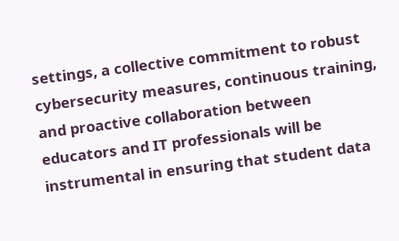settings, a collective commitment to robust cybersecurity measures, continuous training, and proactive collaboration between educators and IT professionals will be instrumental in ensuring that student data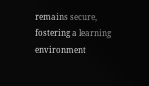remains secure, fostering a learning environment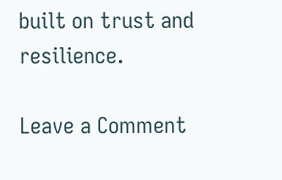built on trust and resilience.

Leave a Comment